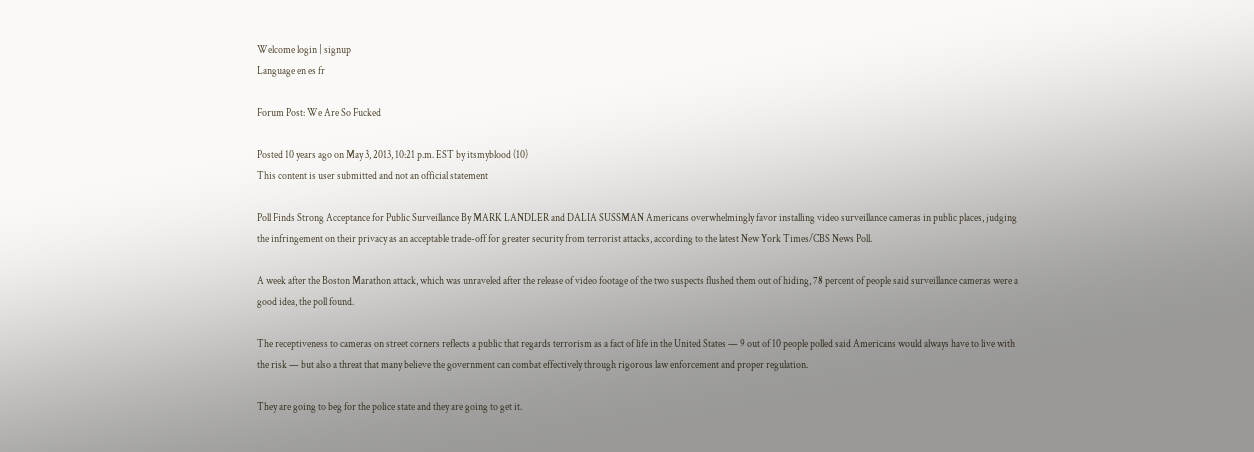Welcome login | signup
Language en es fr

Forum Post: We Are So Fucked

Posted 10 years ago on May 3, 2013, 10:21 p.m. EST by itsmyblood (10)
This content is user submitted and not an official statement

Poll Finds Strong Acceptance for Public Surveillance By MARK LANDLER and DALIA SUSSMAN Americans overwhelmingly favor installing video surveillance cameras in public places, judging the infringement on their privacy as an acceptable trade-off for greater security from terrorist attacks, according to the latest New York Times/CBS News Poll.

A week after the Boston Marathon attack, which was unraveled after the release of video footage of the two suspects flushed them out of hiding, 78 percent of people said surveillance cameras were a good idea, the poll found.

The receptiveness to cameras on street corners reflects a public that regards terrorism as a fact of life in the United States — 9 out of 10 people polled said Americans would always have to live with the risk — but also a threat that many believe the government can combat effectively through rigorous law enforcement and proper regulation.

They are going to beg for the police state and they are going to get it.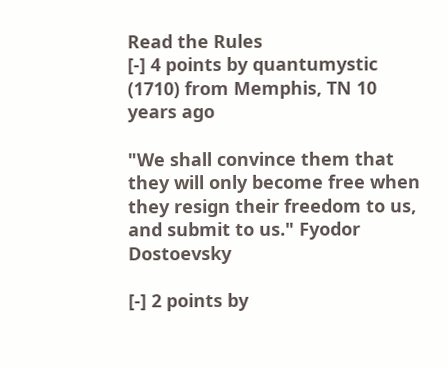Read the Rules
[-] 4 points by quantumystic (1710) from Memphis, TN 10 years ago

"We shall convince them that they will only become free when they resign their freedom to us, and submit to us." Fyodor Dostoevsky

[-] 2 points by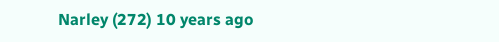Narley (272) 10 years ago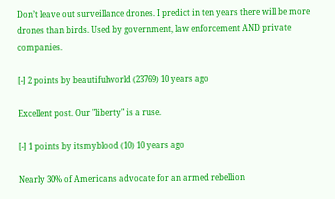Don’t leave out surveillance drones. I predict in ten years there will be more drones than birds. Used by government, law enforcement AND private companies.

[-] 2 points by beautifulworld (23769) 10 years ago

Excellent post. Our "liberty" is a ruse.

[-] 1 points by itsmyblood (10) 10 years ago

Nearly 30% of Americans advocate for an armed rebellion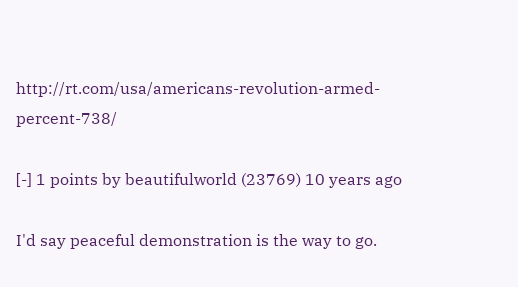http://rt.com/usa/americans-revolution-armed-percent-738/

[-] 1 points by beautifulworld (23769) 10 years ago

I'd say peaceful demonstration is the way to go.